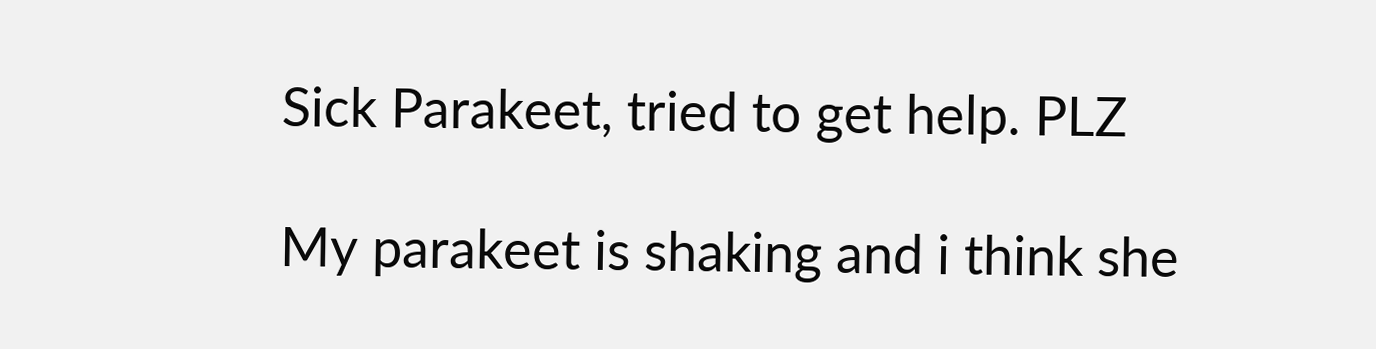Sick Parakeet, tried to get help. PLZ

My parakeet is shaking and i think she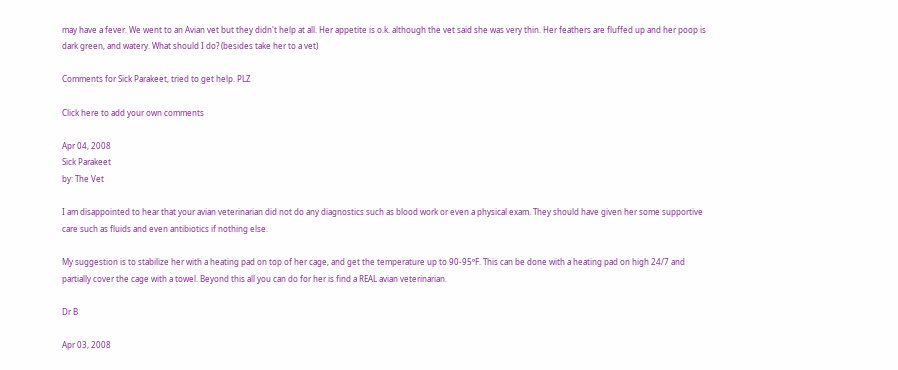may have a fever. We went to an Avian vet but they didn't help at all. Her appetite is o.k. although the vet said she was very thin. Her feathers are fluffed up and her poop is dark green, and watery. What should I do? (besides take her to a vet)

Comments for Sick Parakeet, tried to get help. PLZ

Click here to add your own comments

Apr 04, 2008
Sick Parakeet
by: The Vet

I am disappointed to hear that your avian veterinarian did not do any diagnostics such as blood work or even a physical exam. They should have given her some supportive care such as fluids and even antibiotics if nothing else.

My suggestion is to stabilize her with a heating pad on top of her cage, and get the temperature up to 90-95ºF. This can be done with a heating pad on high 24/7 and partially cover the cage with a towel. Beyond this all you can do for her is find a REAL avian veterinarian.

Dr B

Apr 03, 2008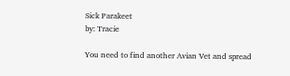Sick Parakeet
by: Tracie

You need to find another Avian Vet and spread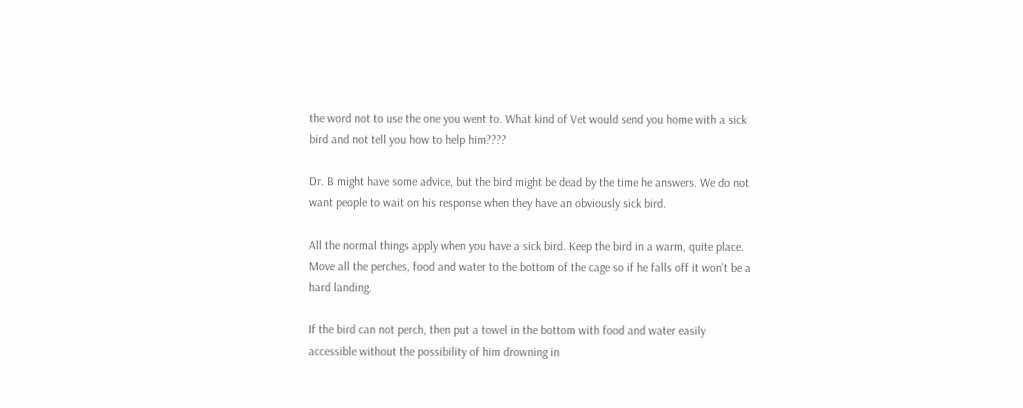the word not to use the one you went to. What kind of Vet would send you home with a sick bird and not tell you how to help him????

Dr. B might have some advice, but the bird might be dead by the time he answers. We do not want people to wait on his response when they have an obviously sick bird.

All the normal things apply when you have a sick bird. Keep the bird in a warm, quite place. Move all the perches, food and water to the bottom of the cage so if he falls off it won't be a hard landing.

If the bird can not perch, then put a towel in the bottom with food and water easily accessible without the possibility of him drowning in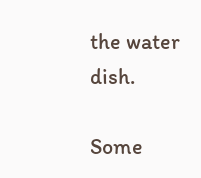the water dish.

Some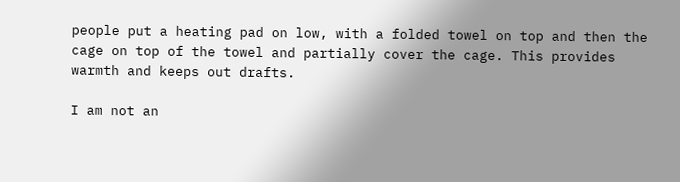people put a heating pad on low, with a folded towel on top and then the cage on top of the towel and partially cover the cage. This provides warmth and keeps out drafts.

I am not an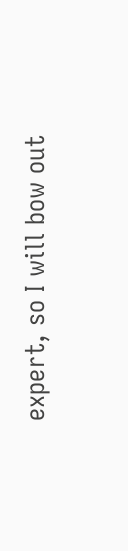expert, so I will bow out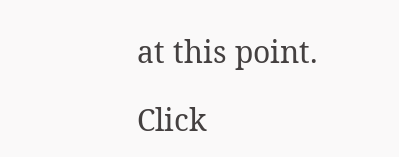at this point.

Click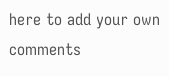here to add your own comments